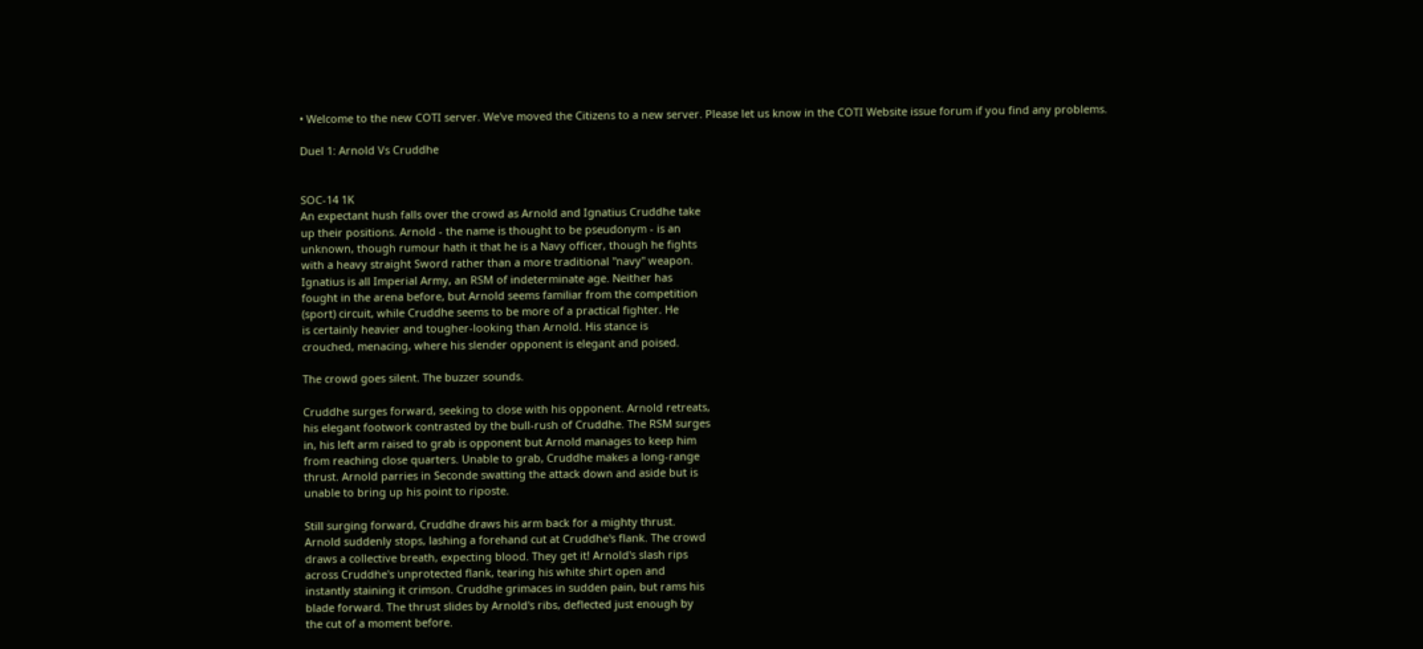• Welcome to the new COTI server. We've moved the Citizens to a new server. Please let us know in the COTI Website issue forum if you find any problems.

Duel 1: Arnold Vs Cruddhe


SOC-14 1K
An expectant hush falls over the crowd as Arnold and Ignatius Cruddhe take
up their positions. Arnold - the name is thought to be pseudonym - is an
unknown, though rumour hath it that he is a Navy officer, though he fights
with a heavy straight Sword rather than a more traditional "navy" weapon.
Ignatius is all Imperial Army, an RSM of indeterminate age. Neither has
fought in the arena before, but Arnold seems familiar from the competition
(sport) circuit, while Cruddhe seems to be more of a practical fighter. He
is certainly heavier and tougher-looking than Arnold. His stance is
crouched, menacing, where his slender opponent is elegant and poised.

The crowd goes silent. The buzzer sounds.

Cruddhe surges forward, seeking to close with his opponent. Arnold retreats,
his elegant footwork contrasted by the bull-rush of Cruddhe. The RSM surges
in, his left arm raised to grab is opponent but Arnold manages to keep him
from reaching close quarters. Unable to grab, Cruddhe makes a long-range
thrust. Arnold parries in Seconde swatting the attack down and aside but is
unable to bring up his point to riposte.

Still surging forward, Cruddhe draws his arm back for a mighty thrust.
Arnold suddenly stops, lashing a forehand cut at Cruddhe's flank. The crowd
draws a collective breath, expecting blood. They get it! Arnold's slash rips
across Cruddhe's unprotected flank, tearing his white shirt open and
instantly staining it crimson. Cruddhe grimaces in sudden pain, but rams his
blade forward. The thrust slides by Arnold's ribs, deflected just enough by
the cut of a moment before.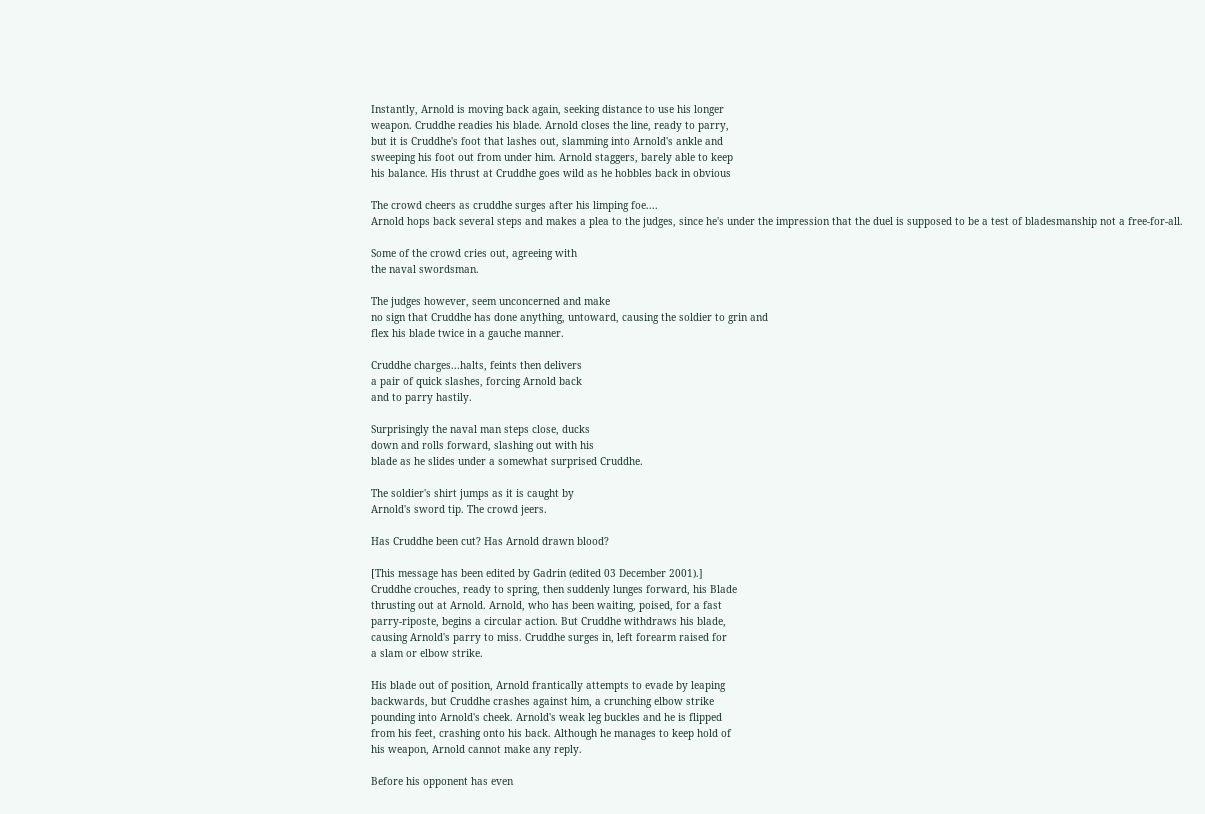Instantly, Arnold is moving back again, seeking distance to use his longer
weapon. Cruddhe readies his blade. Arnold closes the line, ready to parry,
but it is Cruddhe's foot that lashes out, slamming into Arnold's ankle and
sweeping his foot out from under him. Arnold staggers, barely able to keep
his balance. His thrust at Cruddhe goes wild as he hobbles back in obvious

The crowd cheers as cruddhe surges after his limping foe....
Arnold hops back several steps and makes a plea to the judges, since he's under the impression that the duel is supposed to be a test of bladesmanship not a free-for-all.

Some of the crowd cries out, agreeing with
the naval swordsman.

The judges however, seem unconcerned and make
no sign that Cruddhe has done anything, untoward, causing the soldier to grin and
flex his blade twice in a gauche manner.

Cruddhe charges...halts, feints then delivers
a pair of quick slashes, forcing Arnold back
and to parry hastily.

Surprisingly the naval man steps close, ducks
down and rolls forward, slashing out with his
blade as he slides under a somewhat surprised Cruddhe.

The soldier's shirt jumps as it is caught by
Arnold's sword tip. The crowd jeers.

Has Cruddhe been cut? Has Arnold drawn blood?

[This message has been edited by Gadrin (edited 03 December 2001).]
Cruddhe crouches, ready to spring, then suddenly lunges forward, his Blade
thrusting out at Arnold. Arnold, who has been waiting, poised, for a fast
parry-riposte, begins a circular action. But Cruddhe withdraws his blade,
causing Arnold's parry to miss. Cruddhe surges in, left forearm raised for
a slam or elbow strike.

His blade out of position, Arnold frantically attempts to evade by leaping
backwards, but Cruddhe crashes against him, a crunching elbow strike
pounding into Arnold's cheek. Arnold's weak leg buckles and he is flipped
from his feet, crashing onto his back. Although he manages to keep hold of
his weapon, Arnold cannot make any reply.

Before his opponent has even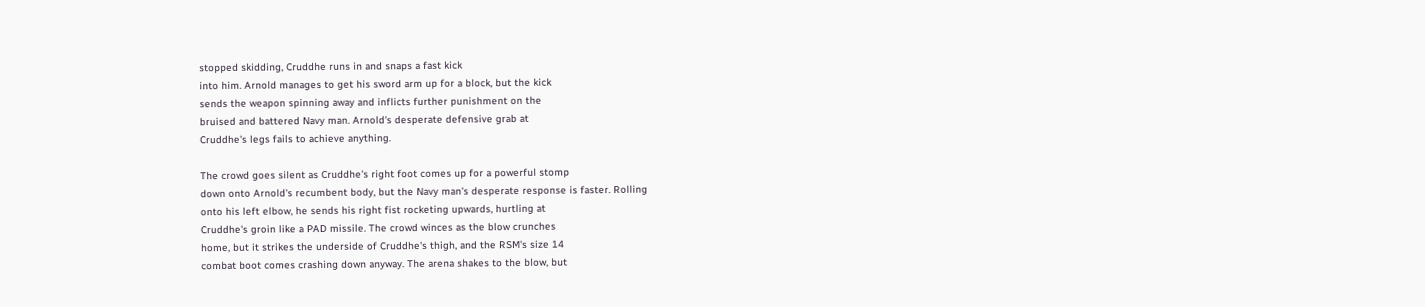stopped skidding, Cruddhe runs in and snaps a fast kick
into him. Arnold manages to get his sword arm up for a block, but the kick
sends the weapon spinning away and inflicts further punishment on the
bruised and battered Navy man. Arnold's desperate defensive grab at
Cruddhe's legs fails to achieve anything.

The crowd goes silent as Cruddhe's right foot comes up for a powerful stomp
down onto Arnold's recumbent body, but the Navy man's desperate response is faster. Rolling
onto his left elbow, he sends his right fist rocketing upwards, hurtling at
Cruddhe's groin like a PAD missile. The crowd winces as the blow crunches
home, but it strikes the underside of Cruddhe's thigh, and the RSM's size 14
combat boot comes crashing down anyway. The arena shakes to the blow, but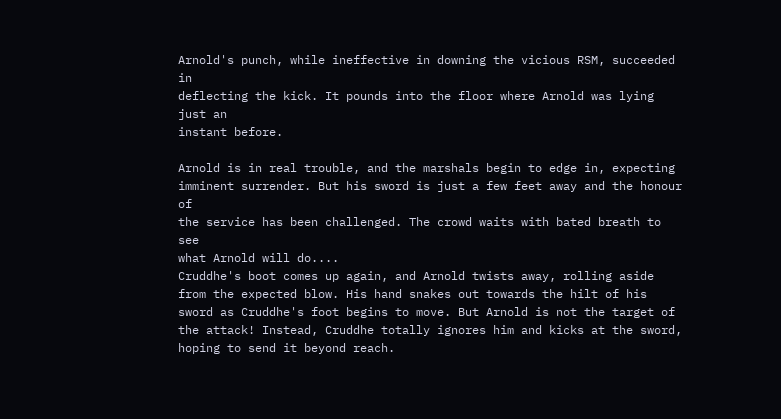Arnold's punch, while ineffective in downing the vicious RSM, succeeded in
deflecting the kick. It pounds into the floor where Arnold was lying just an
instant before.

Arnold is in real trouble, and the marshals begin to edge in, expecting
imminent surrender. But his sword is just a few feet away and the honour of
the service has been challenged. The crowd waits with bated breath to see
what Arnold will do....
Cruddhe's boot comes up again, and Arnold twists away, rolling aside from the expected blow. His hand snakes out towards the hilt of his sword as Cruddhe's foot begins to move. But Arnold is not the target of the attack! Instead, Cruddhe totally ignores him and kicks at the sword, hoping to send it beyond reach.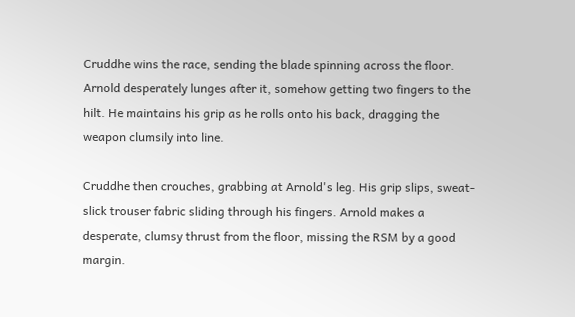Cruddhe wins the race, sending the blade spinning across the floor. Arnold desperately lunges after it, somehow getting two fingers to the hilt. He maintains his grip as he rolls onto his back, dragging the weapon clumsily into line.

Cruddhe then crouches, grabbing at Arnold's leg. His grip slips, sweat-slick trouser fabric sliding through his fingers. Arnold makes a desperate, clumsy thrust from the floor, missing the RSM by a good margin.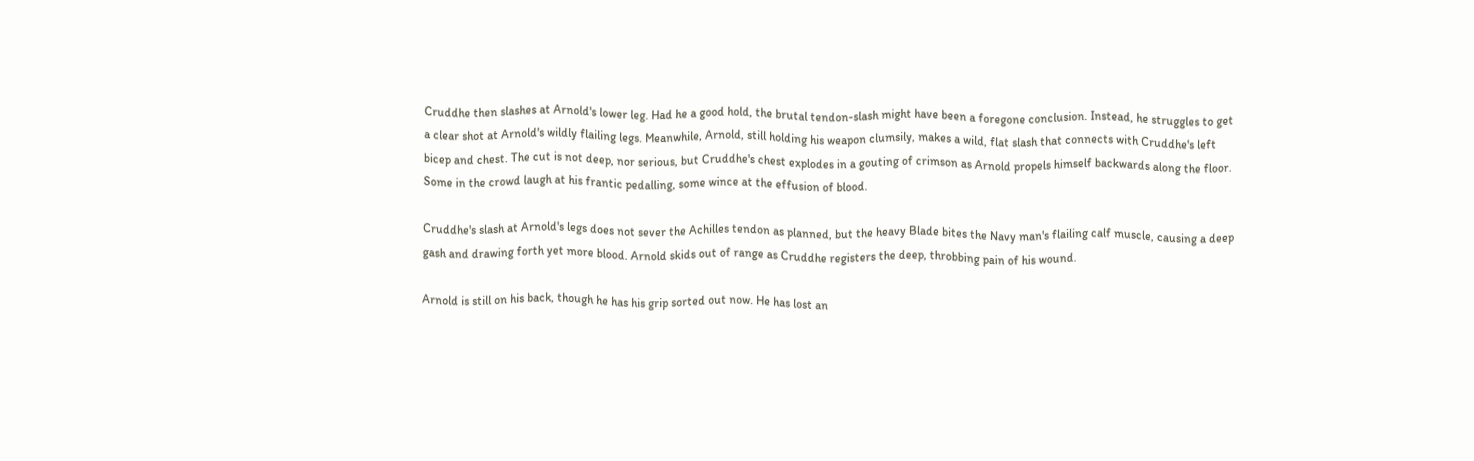Cruddhe then slashes at Arnold's lower leg. Had he a good hold, the brutal tendon-slash might have been a foregone conclusion. Instead, he struggles to get a clear shot at Arnold's wildly flailing legs. Meanwhile, Arnold, still holding his weapon clumsily, makes a wild, flat slash that connects with Cruddhe's left bicep and chest. The cut is not deep, nor serious, but Cruddhe's chest explodes in a gouting of crimson as Arnold propels himself backwards along the floor. Some in the crowd laugh at his frantic pedalling, some wince at the effusion of blood.

Cruddhe's slash at Arnold's legs does not sever the Achilles tendon as planned, but the heavy Blade bites the Navy man's flailing calf muscle, causing a deep gash and drawing forth yet more blood. Arnold skids out of range as Cruddhe registers the deep, throbbing pain of his wound.

Arnold is still on his back, though he has his grip sorted out now. He has lost an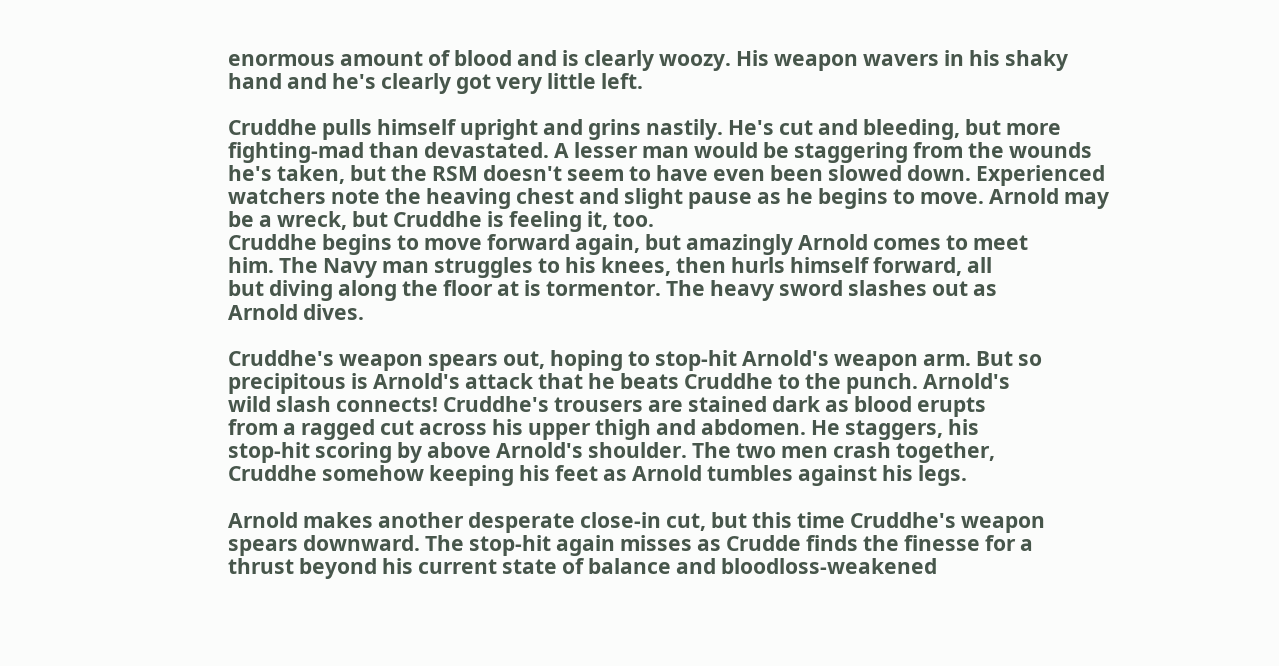enormous amount of blood and is clearly woozy. His weapon wavers in his shaky hand and he's clearly got very little left.

Cruddhe pulls himself upright and grins nastily. He's cut and bleeding, but more fighting-mad than devastated. A lesser man would be staggering from the wounds he's taken, but the RSM doesn't seem to have even been slowed down. Experienced watchers note the heaving chest and slight pause as he begins to move. Arnold may be a wreck, but Cruddhe is feeling it, too.
Cruddhe begins to move forward again, but amazingly Arnold comes to meet
him. The Navy man struggles to his knees, then hurls himself forward, all
but diving along the floor at is tormentor. The heavy sword slashes out as
Arnold dives.

Cruddhe's weapon spears out, hoping to stop-hit Arnold's weapon arm. But so
precipitous is Arnold's attack that he beats Cruddhe to the punch. Arnold's
wild slash connects! Cruddhe's trousers are stained dark as blood erupts
from a ragged cut across his upper thigh and abdomen. He staggers, his
stop-hit scoring by above Arnold's shoulder. The two men crash together,
Cruddhe somehow keeping his feet as Arnold tumbles against his legs.

Arnold makes another desperate close-in cut, but this time Cruddhe's weapon
spears downward. The stop-hit again misses as Crudde finds the finesse for a
thrust beyond his current state of balance and bloodloss-weakened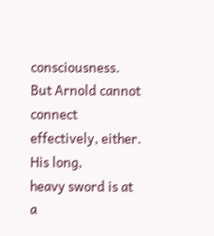consciousness. But Arnold cannot connect effectively, either. His long,
heavy sword is at a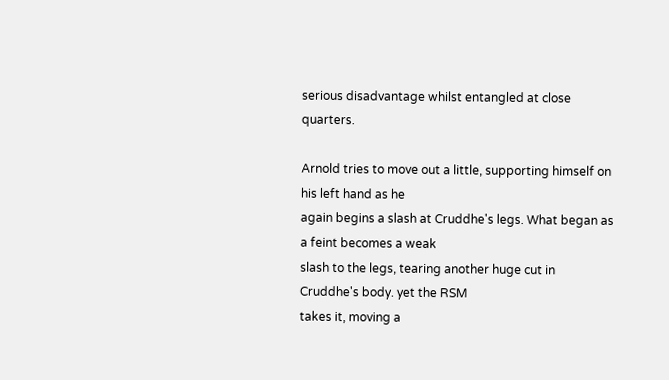serious disadvantage whilst entangled at close quarters.

Arnold tries to move out a little, supporting himself on his left hand as he
again begins a slash at Cruddhe's legs. What began as a feint becomes a weak
slash to the legs, tearing another huge cut in Cruddhe's body. yet the RSM
takes it, moving a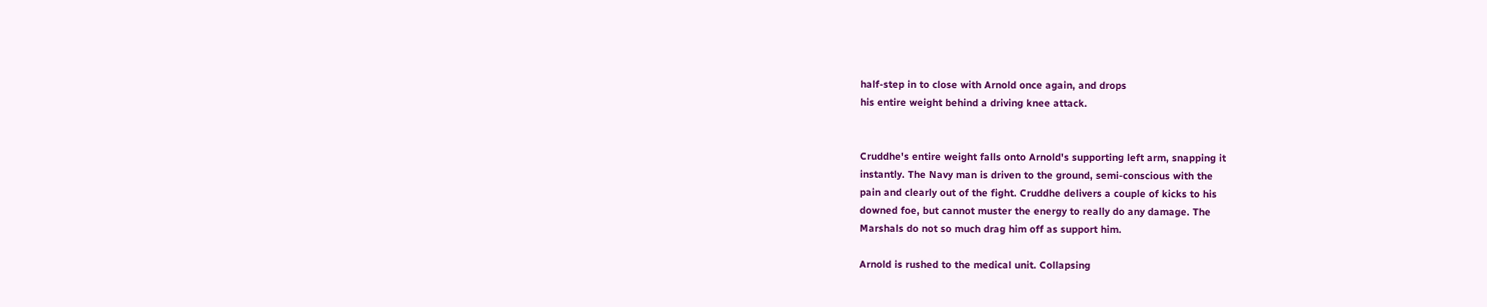half-step in to close with Arnold once again, and drops
his entire weight behind a driving knee attack.


Cruddhe's entire weight falls onto Arnold's supporting left arm, snapping it
instantly. The Navy man is driven to the ground, semi-conscious with the
pain and clearly out of the fight. Cruddhe delivers a couple of kicks to his
downed foe, but cannot muster the energy to really do any damage. The
Marshals do not so much drag him off as support him.

Arnold is rushed to the medical unit. Collapsing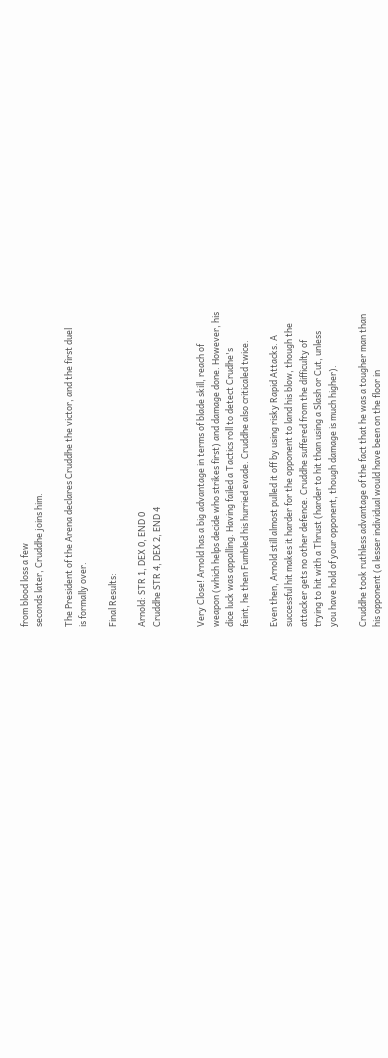from blood loss a few
seconds later, Cruddhe joins him.

The President of the Arena declares Cruddhe the victor, and the first duel
is formally over.

Final Results:

Arnold: STR 1, DEX 0, END 0
Cruddhe STR 4, DEX 2, END 4


Very Close! Arnold has a big advantage in terms of blade skill, reach of
weapon (which helps decide who strikes first) and damage done. However, his
dice luck was appalling. Having failed a Tactics roll to detect Crudhe's
feint, he then Fumbled his hurried evade. Cruddhe also criticaled twice.

Even then, Arnold still almost pulled it off by using risky Rapid Attacks. A
successful hit makes it harder for the opponent to land his blow, though the
attacker gets no other defence. Cruddhe suffered from the difficulty of
trying to hit with a Thrust (harder to hit than using a Slash or Cut, unless
you have hold of your opponent, though damage is much higher).

Cruddhe took ruthless advantage of the fact that he was a tougher man than
his opponent (a lesser individual would have been on the floor in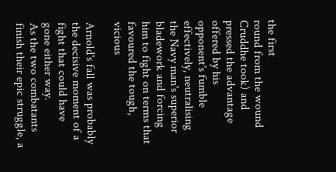the first
round from the wound Cruddhe took) and pressed the advantage offered by his
opponent's fumble effectively, neutralising the Navy man's superior
bladework and forcing him to fight on terms that favoured the tough, vicious

Arnold's fall was probably the decisive moment of a fight that could have
gone either way.
As the two combatants finish their epic struggle, a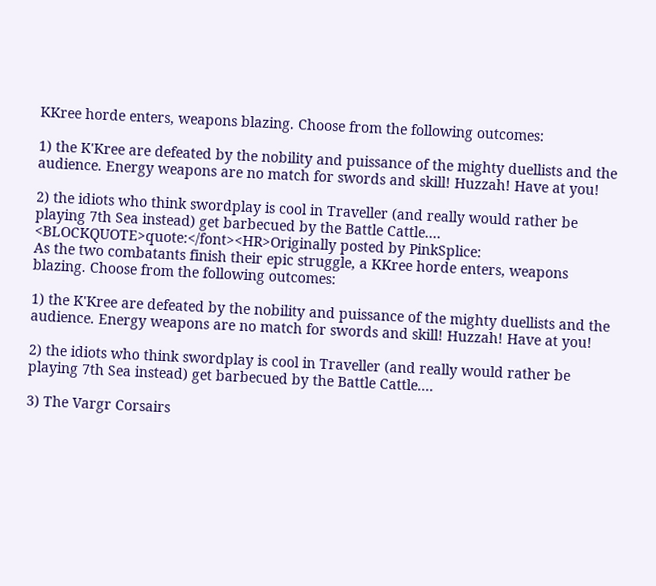KKree horde enters, weapons blazing. Choose from the following outcomes:

1) the K'Kree are defeated by the nobility and puissance of the mighty duellists and the audience. Energy weapons are no match for swords and skill! Huzzah! Have at you!

2) the idiots who think swordplay is cool in Traveller (and really would rather be playing 7th Sea instead) get barbecued by the Battle Cattle....
<BLOCKQUOTE>quote:</font><HR>Originally posted by PinkSplice:
As the two combatants finish their epic struggle, a KKree horde enters, weapons blazing. Choose from the following outcomes:

1) the K'Kree are defeated by the nobility and puissance of the mighty duellists and the audience. Energy weapons are no match for swords and skill! Huzzah! Have at you!

2) the idiots who think swordplay is cool in Traveller (and really would rather be playing 7th Sea instead) get barbecued by the Battle Cattle....

3) The Vargr Corsairs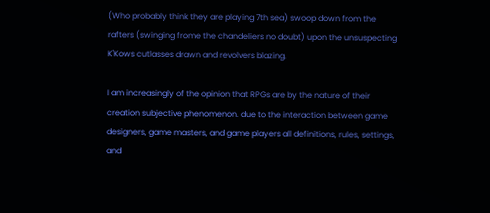(Who probably think they are playing 7th sea) swoop down from the rafters (swinging frome the chandeliers no doubt) upon the unsuspecting K'Kows cutlasses drawn and revolvers blazing.

I am increasingly of the opinion that RPGs are by the nature of their creation subjective phenomenon. due to the interaction between game designers, game masters, and game players all definitions, rules, settings, and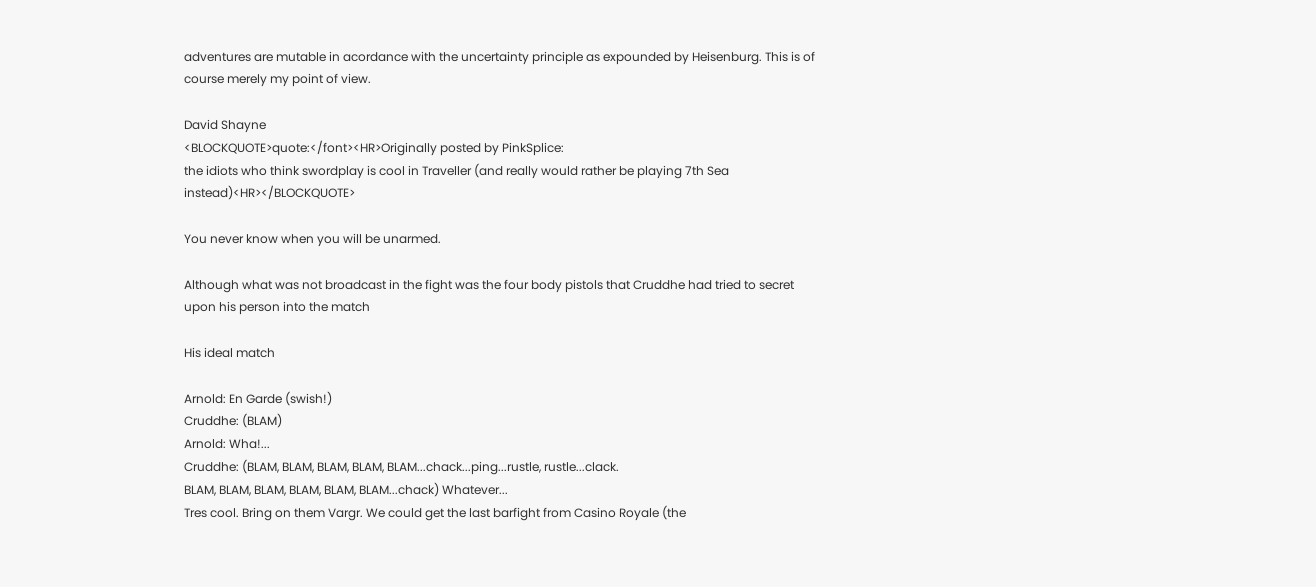adventures are mutable in acordance with the uncertainty principle as expounded by Heisenburg. This is of course merely my point of view.

David Shayne
<BLOCKQUOTE>quote:</font><HR>Originally posted by PinkSplice:
the idiots who think swordplay is cool in Traveller (and really would rather be playing 7th Sea instead)<HR></BLOCKQUOTE>

You never know when you will be unarmed.

Although what was not broadcast in the fight was the four body pistols that Cruddhe had tried to secret upon his person into the match

His ideal match

Arnold: En Garde (swish!)
Cruddhe: (BLAM)
Arnold: Wha!...
Cruddhe: (BLAM, BLAM, BLAM, BLAM, BLAM...chack...ping...rustle, rustle...clack.
BLAM, BLAM, BLAM, BLAM, BLAM, BLAM...chack) Whatever...
Tres cool. Bring on them Vargr. We could get the last barfight from Casino Royale (the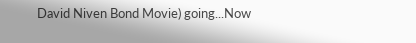David Niven Bond Movie) going...Now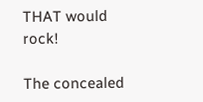THAT would rock!

The concealed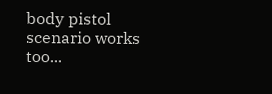body pistol scenario works too...